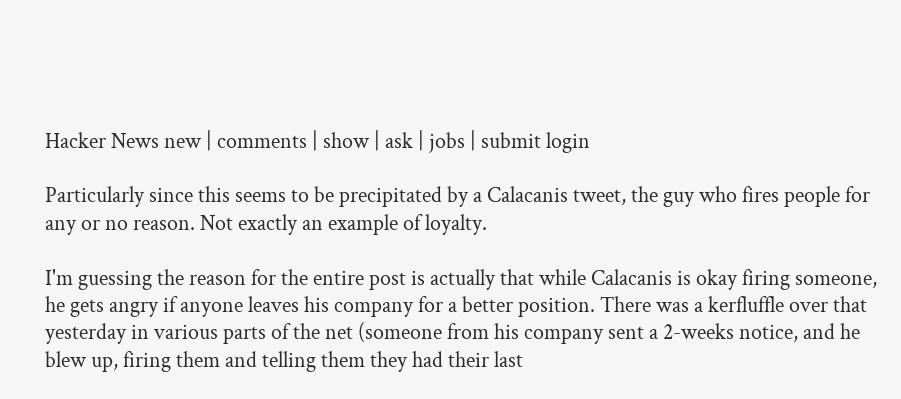Hacker News new | comments | show | ask | jobs | submit login

Particularly since this seems to be precipitated by a Calacanis tweet, the guy who fires people for any or no reason. Not exactly an example of loyalty.

I'm guessing the reason for the entire post is actually that while Calacanis is okay firing someone, he gets angry if anyone leaves his company for a better position. There was a kerfluffle over that yesterday in various parts of the net (someone from his company sent a 2-weeks notice, and he blew up, firing them and telling them they had their last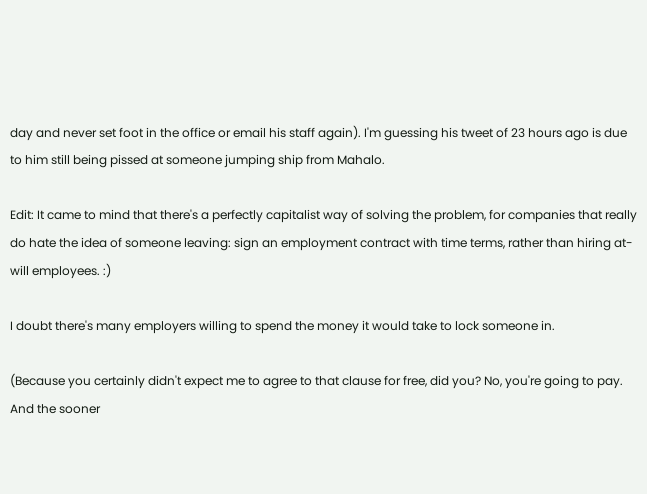day and never set foot in the office or email his staff again). I'm guessing his tweet of 23 hours ago is due to him still being pissed at someone jumping ship from Mahalo.

Edit: It came to mind that there's a perfectly capitalist way of solving the problem, for companies that really do hate the idea of someone leaving: sign an employment contract with time terms, rather than hiring at-will employees. :)

I doubt there's many employers willing to spend the money it would take to lock someone in.

(Because you certainly didn't expect me to agree to that clause for free, did you? No, you're going to pay. And the sooner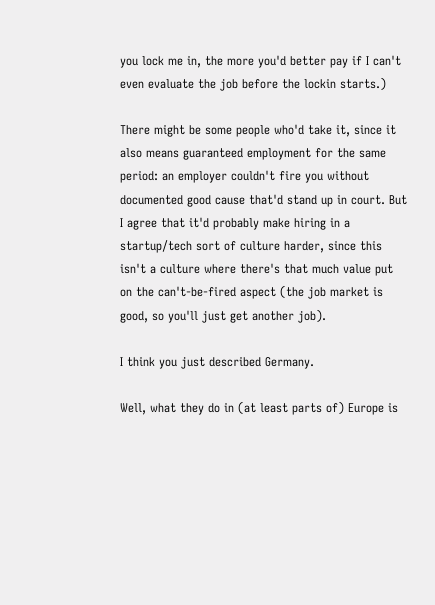you lock me in, the more you'd better pay if I can't even evaluate the job before the lockin starts.)

There might be some people who'd take it, since it also means guaranteed employment for the same period: an employer couldn't fire you without documented good cause that'd stand up in court. But I agree that it'd probably make hiring in a startup/tech sort of culture harder, since this isn't a culture where there's that much value put on the can't-be-fired aspect (the job market is good, so you'll just get another job).

I think you just described Germany.

Well, what they do in (at least parts of) Europe is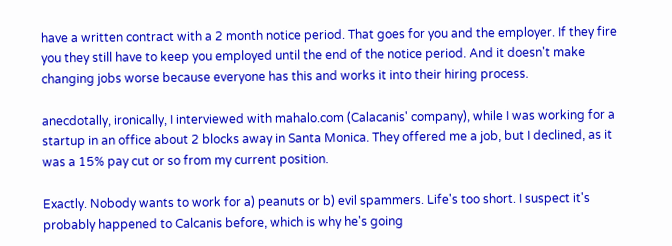have a written contract with a 2 month notice period. That goes for you and the employer. If they fire you they still have to keep you employed until the end of the notice period. And it doesn't make changing jobs worse because everyone has this and works it into their hiring process.

anecdotally, ironically, I interviewed with mahalo.com (Calacanis' company), while I was working for a startup in an office about 2 blocks away in Santa Monica. They offered me a job, but I declined, as it was a 15% pay cut or so from my current position.

Exactly. Nobody wants to work for a) peanuts or b) evil spammers. Life's too short. I suspect it's probably happened to Calcanis before, which is why he's going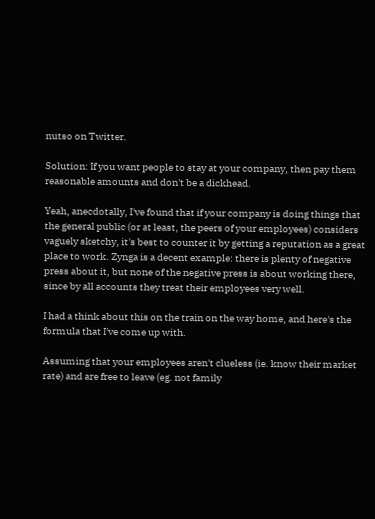nutso on Twitter.

Solution: If you want people to stay at your company, then pay them reasonable amounts and don't be a dickhead.

Yeah, anecdotally, I've found that if your company is doing things that the general public (or at least, the peers of your employees) considers vaguely sketchy, it's best to counter it by getting a reputation as a great place to work. Zynga is a decent example: there is plenty of negative press about it, but none of the negative press is about working there, since by all accounts they treat their employees very well.

I had a think about this on the train on the way home, and here's the formula that I've come up with.

Assuming that your employees aren't clueless (ie. know their market rate) and are free to leave (eg. not family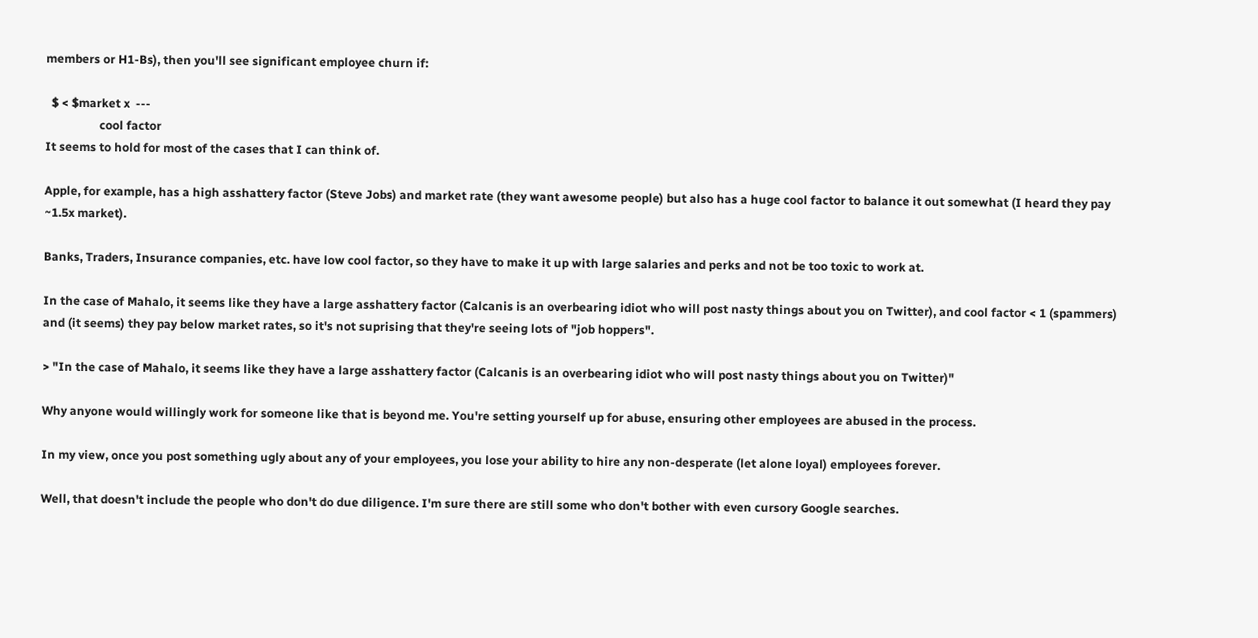members or H1-Bs), then you'll see significant employee churn if:

  $ < $market x  ---
                  cool factor
It seems to hold for most of the cases that I can think of.

Apple, for example, has a high asshattery factor (Steve Jobs) and market rate (they want awesome people) but also has a huge cool factor to balance it out somewhat (I heard they pay ~1.5x market).

Banks, Traders, Insurance companies, etc. have low cool factor, so they have to make it up with large salaries and perks and not be too toxic to work at.

In the case of Mahalo, it seems like they have a large asshattery factor (Calcanis is an overbearing idiot who will post nasty things about you on Twitter), and cool factor < 1 (spammers) and (it seems) they pay below market rates, so it's not suprising that they're seeing lots of "job hoppers".

> "In the case of Mahalo, it seems like they have a large asshattery factor (Calcanis is an overbearing idiot who will post nasty things about you on Twitter)"

Why anyone would willingly work for someone like that is beyond me. You're setting yourself up for abuse, ensuring other employees are abused in the process.

In my view, once you post something ugly about any of your employees, you lose your ability to hire any non-desperate (let alone loyal) employees forever.

Well, that doesn't include the people who don't do due diligence. I'm sure there are still some who don't bother with even cursory Google searches.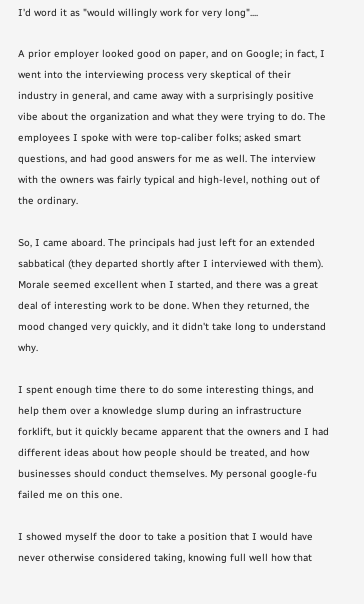I'd word it as "would willingly work for very long"....

A prior employer looked good on paper, and on Google; in fact, I went into the interviewing process very skeptical of their industry in general, and came away with a surprisingly positive vibe about the organization and what they were trying to do. The employees I spoke with were top-caliber folks; asked smart questions, and had good answers for me as well. The interview with the owners was fairly typical and high-level, nothing out of the ordinary.

So, I came aboard. The principals had just left for an extended sabbatical (they departed shortly after I interviewed with them). Morale seemed excellent when I started, and there was a great deal of interesting work to be done. When they returned, the mood changed very quickly, and it didn't take long to understand why.

I spent enough time there to do some interesting things, and help them over a knowledge slump during an infrastructure forklift, but it quickly became apparent that the owners and I had different ideas about how people should be treated, and how businesses should conduct themselves. My personal google-fu failed me on this one.

I showed myself the door to take a position that I would have never otherwise considered taking, knowing full well how that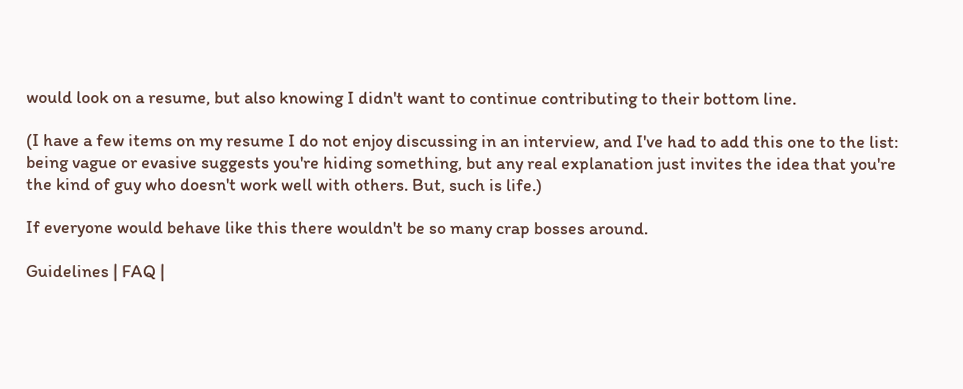would look on a resume, but also knowing I didn't want to continue contributing to their bottom line.

(I have a few items on my resume I do not enjoy discussing in an interview, and I've had to add this one to the list: being vague or evasive suggests you're hiding something, but any real explanation just invites the idea that you're the kind of guy who doesn't work well with others. But, such is life.)

If everyone would behave like this there wouldn't be so many crap bosses around.

Guidelines | FAQ |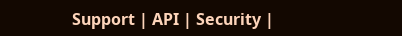Support | API | Security |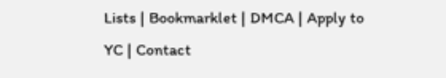Lists | Bookmarklet | DMCA | Apply to YC | Contact